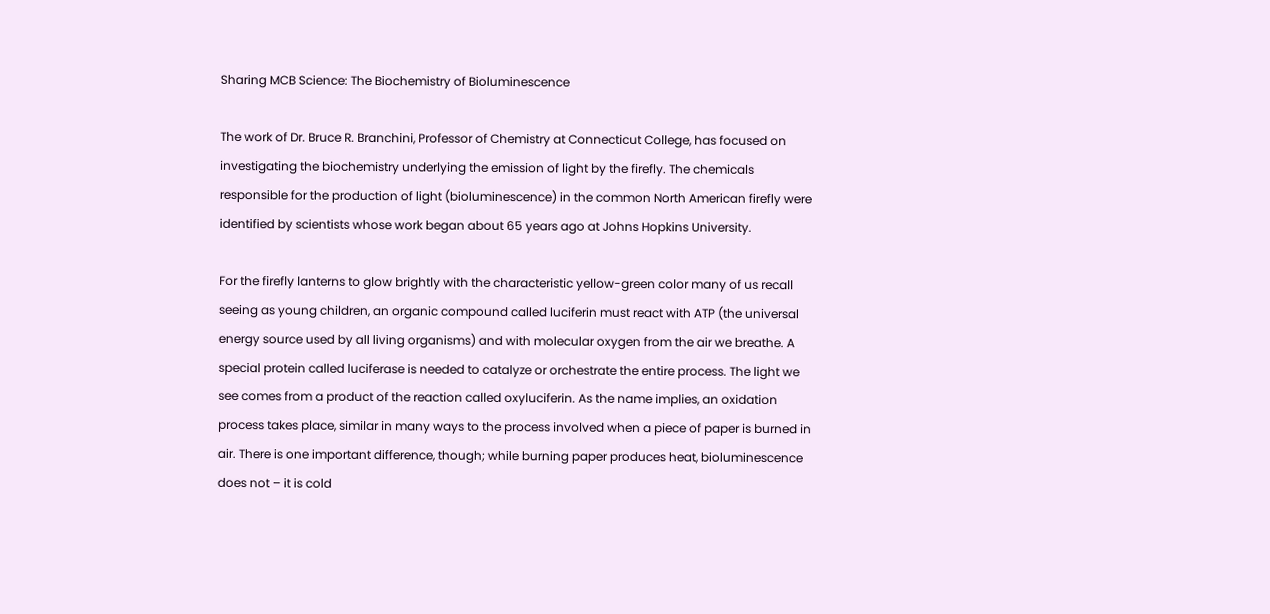Sharing MCB Science: The Biochemistry of Bioluminescence

The work of Dr. Bruce R. Branchini, Professor of Chemistry at Connecticut College, has focused on investigating the biochemistry underlying the emission of light by the firefly. The chemicals responsible for the production of light (bioluminescence) in the common North American firefly were identified by scientists whose work began about 65 years ago at Johns Hopkins University.

For the firefly lanterns to glow brightly with the characteristic yellow-green color many of us recall seeing as young children, an organic compound called luciferin must react with ATP (the universal energy source used by all living organisms) and with molecular oxygen from the air we breathe. A special protein called luciferase is needed to catalyze or orchestrate the entire process. The light we see comes from a product of the reaction called oxyluciferin. As the name implies, an oxidation process takes place, similar in many ways to the process involved when a piece of paper is burned in air. There is one important difference, though; while burning paper produces heat, bioluminescence does not – it is cold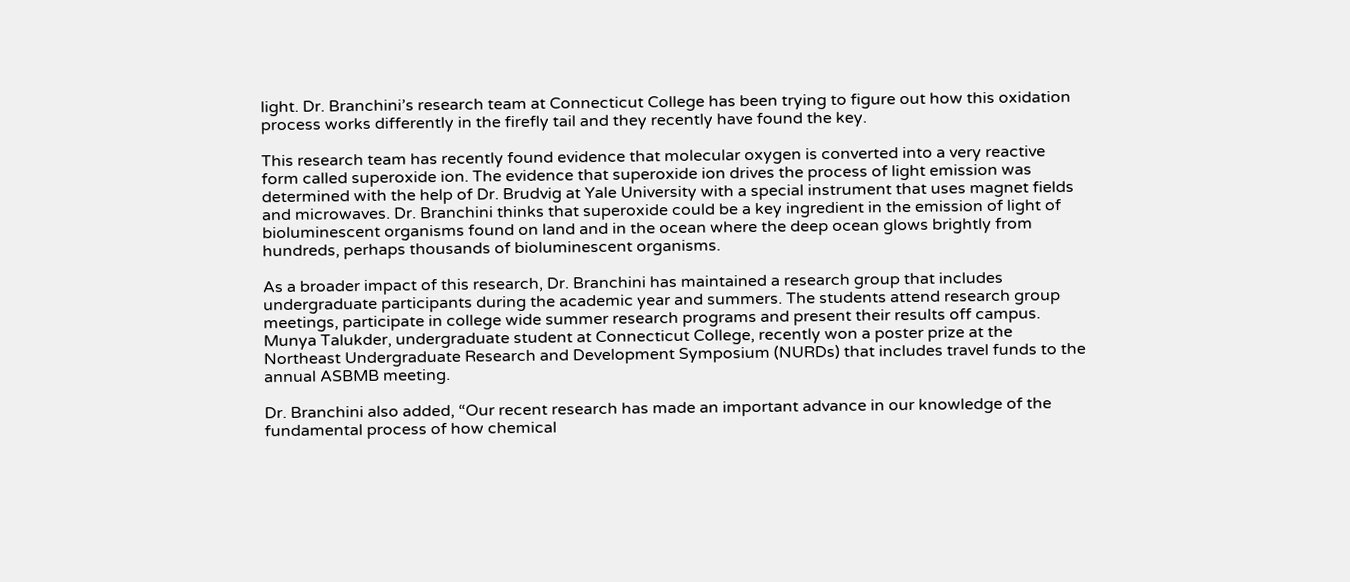light. Dr. Branchini’s research team at Connecticut College has been trying to figure out how this oxidation process works differently in the firefly tail and they recently have found the key.

This research team has recently found evidence that molecular oxygen is converted into a very reactive form called superoxide ion. The evidence that superoxide ion drives the process of light emission was determined with the help of Dr. Brudvig at Yale University with a special instrument that uses magnet fields and microwaves. Dr. Branchini thinks that superoxide could be a key ingredient in the emission of light of bioluminescent organisms found on land and in the ocean where the deep ocean glows brightly from hundreds, perhaps thousands of bioluminescent organisms.

As a broader impact of this research, Dr. Branchini has maintained a research group that includes undergraduate participants during the academic year and summers. The students attend research group meetings, participate in college wide summer research programs and present their results off campus. Munya Talukder, undergraduate student at Connecticut College, recently won a poster prize at the Northeast Undergraduate Research and Development Symposium (NURDs) that includes travel funds to the annual ASBMB meeting.

Dr. Branchini also added, “Our recent research has made an important advance in our knowledge of the fundamental process of how chemical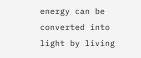energy can be converted into light by living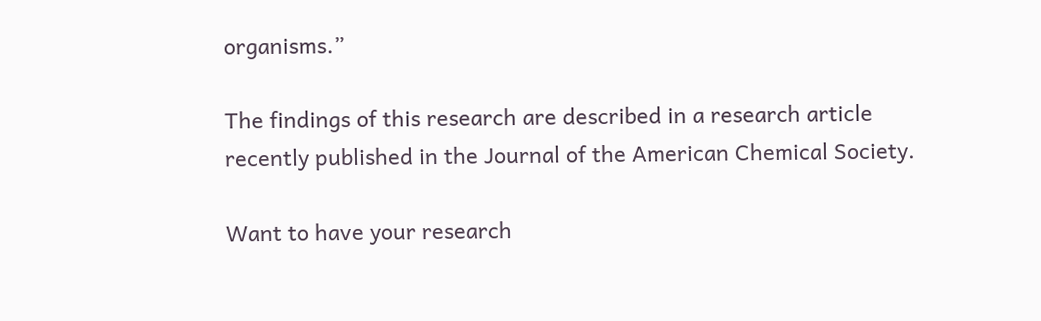organisms.”

The findings of this research are described in a research article recently published in the Journal of the American Chemical Society.

Want to have your research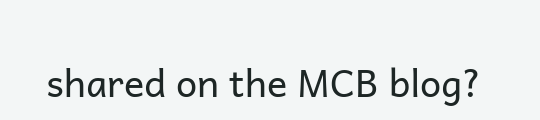shared on the MCB blog?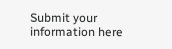Submit your information here